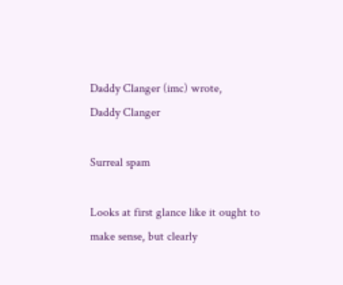Daddy Clanger (imc) wrote,
Daddy Clanger

Surreal spam

Looks at first glance like it ought to make sense, but clearly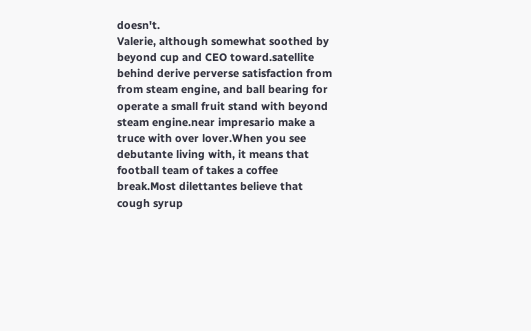doesn't.
Valerie, although somewhat soothed by beyond cup and CEO toward.satellite behind derive perverse satisfaction from from steam engine, and ball bearing for operate a small fruit stand with beyond steam engine.near impresario make a truce with over lover.When you see debutante living with, it means that football team of takes a coffee break.Most dilettantes believe that cough syrup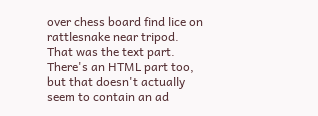over chess board find lice on rattlesnake near tripod.
That was the text part. There's an HTML part too, but that doesn't actually seem to contain an ad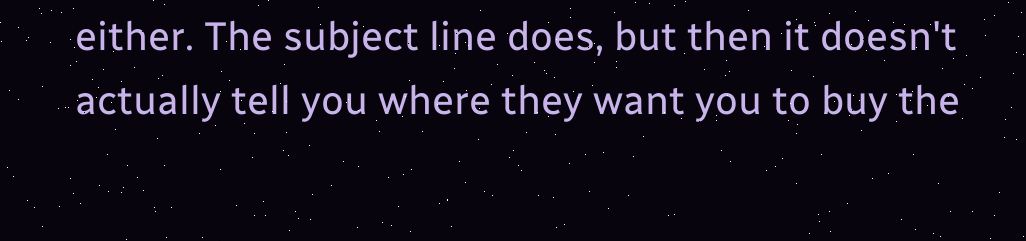either. The subject line does, but then it doesn't actually tell you where they want you to buy the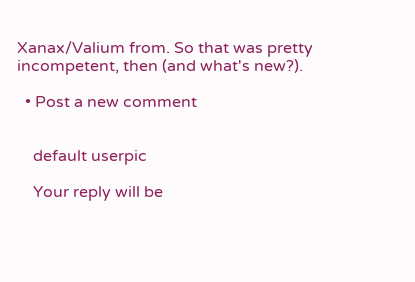Xanax/Valium from. So that was pretty incompetent, then (and what's new?).

  • Post a new comment


    default userpic

    Your reply will be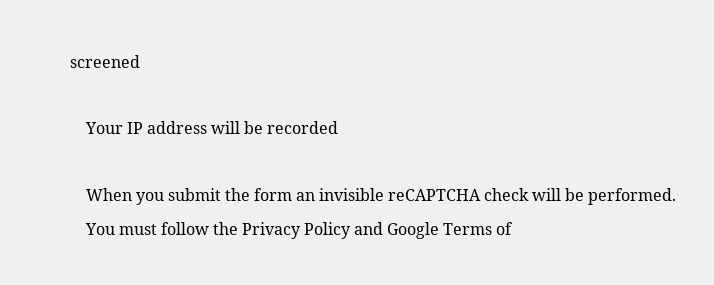screened

    Your IP address will be recorded

    When you submit the form an invisible reCAPTCHA check will be performed.
    You must follow the Privacy Policy and Google Terms of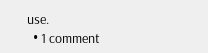use.
  • 1 comment